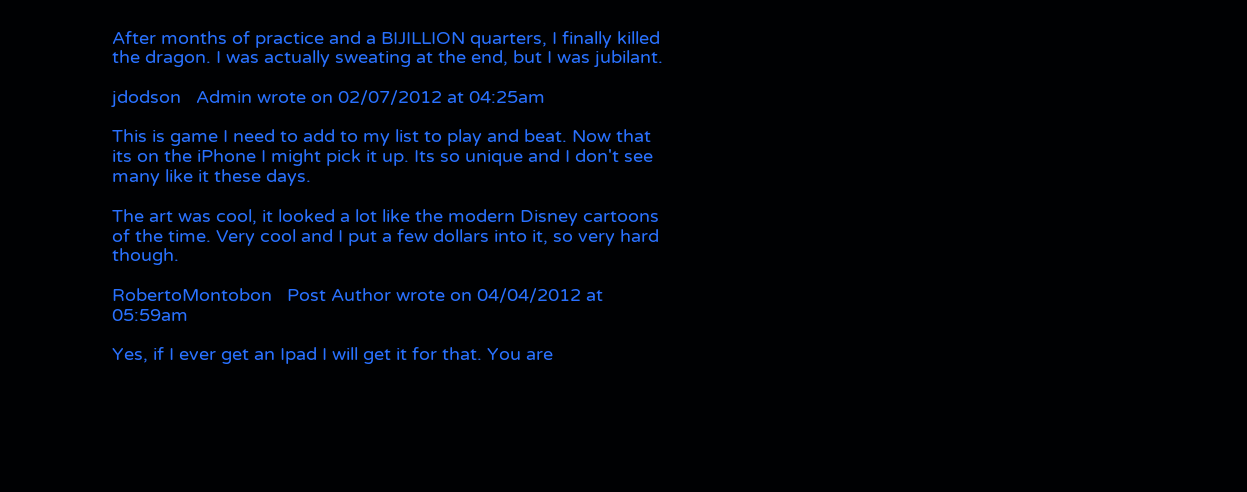After months of practice and a BIJILLION quarters, I finally killed the dragon. I was actually sweating at the end, but I was jubilant.

jdodson   Admin wrote on 02/07/2012 at 04:25am

This is game I need to add to my list to play and beat. Now that its on the iPhone I might pick it up. Its so unique and I don't see many like it these days.

The art was cool, it looked a lot like the modern Disney cartoons of the time. Very cool and I put a few dollars into it, so very hard though.

RobertoMontobon   Post Author wrote on 04/04/2012 at 05:59am

Yes, if I ever get an Ipad I will get it for that. You are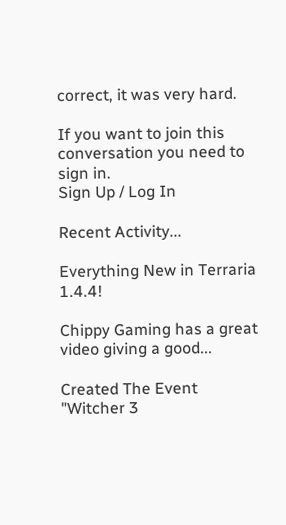correct, it was very hard.

If you want to join this conversation you need to sign in.
Sign Up / Log In

Recent Activity...

Everything New in Terraria 1.4.4!

Chippy Gaming has a great video giving a good...

Created The Event "Witcher 3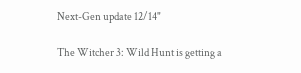Next-Gen update 12/14"

The Witcher 3: Wild Hunt is getting a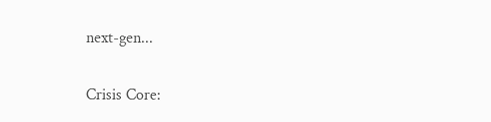next-gen...

Crisis Core: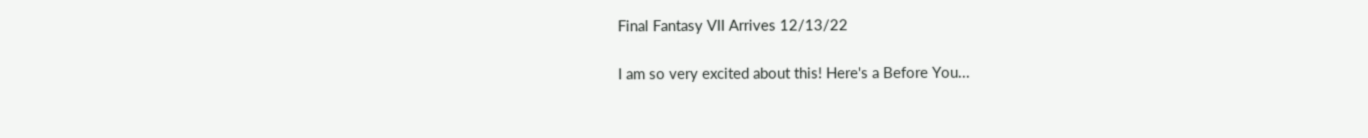Final Fantasy VII Arrives 12/13/22

I am so very excited about this! Here's a Before You...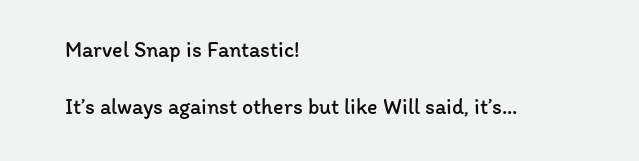Marvel Snap is Fantastic!

It’s always against others but like Will said, it’s...